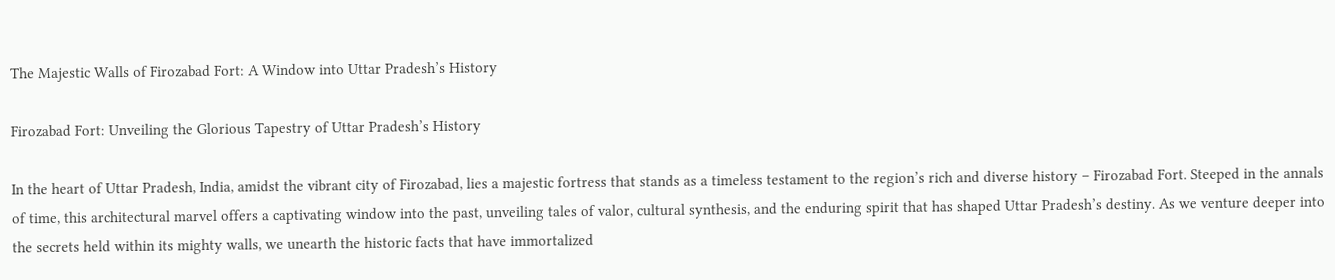The Majestic Walls of Firozabad Fort: A Window into Uttar Pradesh’s History

Firozabad Fort: Unveiling the Glorious Tapestry of Uttar Pradesh’s History

In the heart of Uttar Pradesh, India, amidst the vibrant city of Firozabad, lies a majestic fortress that stands as a timeless testament to the region’s rich and diverse history – Firozabad Fort. Steeped in the annals of time, this architectural marvel offers a captivating window into the past, unveiling tales of valor, cultural synthesis, and the enduring spirit that has shaped Uttar Pradesh’s destiny. As we venture deeper into the secrets held within its mighty walls, we unearth the historic facts that have immortalized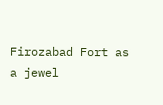Firozabad Fort as a jewel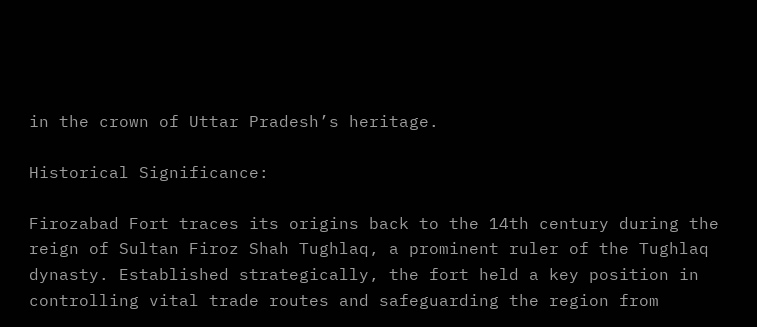in the crown of Uttar Pradesh’s heritage.

Historical Significance:

Firozabad Fort traces its origins back to the 14th century during the reign of Sultan Firoz Shah Tughlaq, a prominent ruler of the Tughlaq dynasty. Established strategically, the fort held a key position in controlling vital trade routes and safeguarding the region from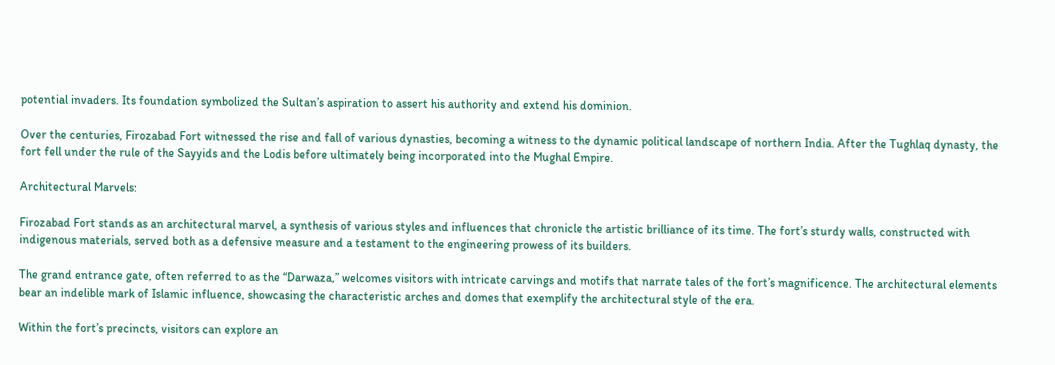potential invaders. Its foundation symbolized the Sultan’s aspiration to assert his authority and extend his dominion.

Over the centuries, Firozabad Fort witnessed the rise and fall of various dynasties, becoming a witness to the dynamic political landscape of northern India. After the Tughlaq dynasty, the fort fell under the rule of the Sayyids and the Lodis before ultimately being incorporated into the Mughal Empire.

Architectural Marvels:

Firozabad Fort stands as an architectural marvel, a synthesis of various styles and influences that chronicle the artistic brilliance of its time. The fort’s sturdy walls, constructed with indigenous materials, served both as a defensive measure and a testament to the engineering prowess of its builders.

The grand entrance gate, often referred to as the “Darwaza,” welcomes visitors with intricate carvings and motifs that narrate tales of the fort’s magnificence. The architectural elements bear an indelible mark of Islamic influence, showcasing the characteristic arches and domes that exemplify the architectural style of the era.

Within the fort’s precincts, visitors can explore an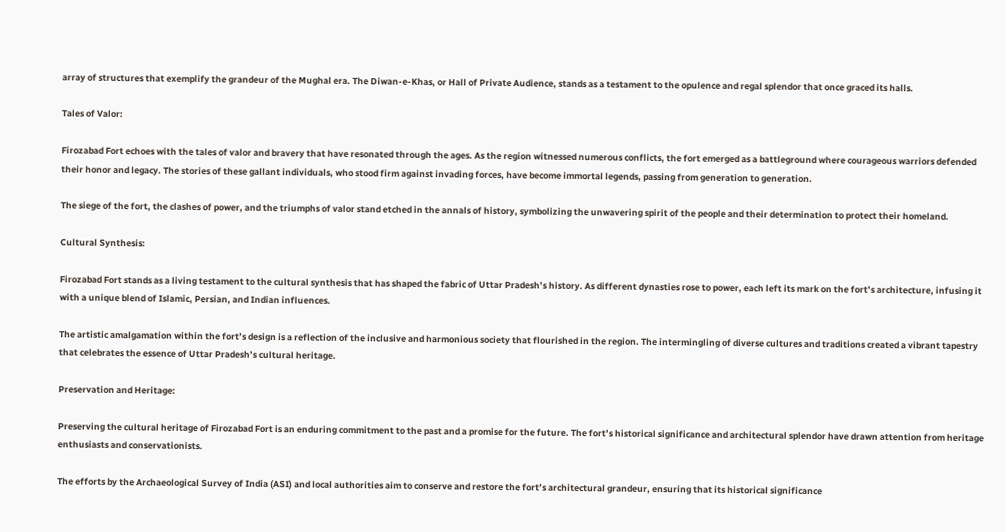array of structures that exemplify the grandeur of the Mughal era. The Diwan-e-Khas, or Hall of Private Audience, stands as a testament to the opulence and regal splendor that once graced its halls.

Tales of Valor:

Firozabad Fort echoes with the tales of valor and bravery that have resonated through the ages. As the region witnessed numerous conflicts, the fort emerged as a battleground where courageous warriors defended their honor and legacy. The stories of these gallant individuals, who stood firm against invading forces, have become immortal legends, passing from generation to generation.

The siege of the fort, the clashes of power, and the triumphs of valor stand etched in the annals of history, symbolizing the unwavering spirit of the people and their determination to protect their homeland.

Cultural Synthesis:

Firozabad Fort stands as a living testament to the cultural synthesis that has shaped the fabric of Uttar Pradesh’s history. As different dynasties rose to power, each left its mark on the fort’s architecture, infusing it with a unique blend of Islamic, Persian, and Indian influences.

The artistic amalgamation within the fort’s design is a reflection of the inclusive and harmonious society that flourished in the region. The intermingling of diverse cultures and traditions created a vibrant tapestry that celebrates the essence of Uttar Pradesh’s cultural heritage.

Preservation and Heritage:

Preserving the cultural heritage of Firozabad Fort is an enduring commitment to the past and a promise for the future. The fort’s historical significance and architectural splendor have drawn attention from heritage enthusiasts and conservationists.

The efforts by the Archaeological Survey of India (ASI) and local authorities aim to conserve and restore the fort’s architectural grandeur, ensuring that its historical significance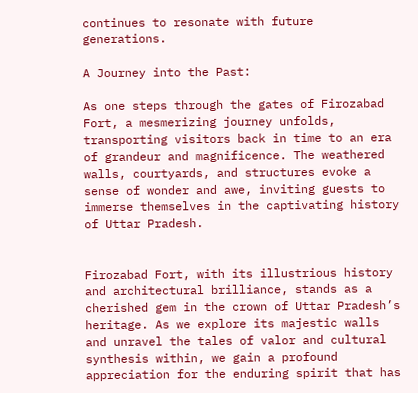continues to resonate with future generations.

A Journey into the Past:

As one steps through the gates of Firozabad Fort, a mesmerizing journey unfolds, transporting visitors back in time to an era of grandeur and magnificence. The weathered walls, courtyards, and structures evoke a sense of wonder and awe, inviting guests to immerse themselves in the captivating history of Uttar Pradesh.


Firozabad Fort, with its illustrious history and architectural brilliance, stands as a cherished gem in the crown of Uttar Pradesh’s heritage. As we explore its majestic walls and unravel the tales of valor and cultural synthesis within, we gain a profound appreciation for the enduring spirit that has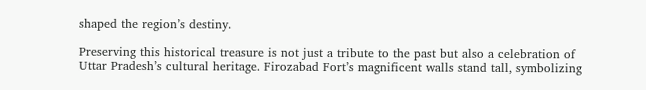shaped the region’s destiny.

Preserving this historical treasure is not just a tribute to the past but also a celebration of Uttar Pradesh’s cultural heritage. Firozabad Fort’s magnificent walls stand tall, symbolizing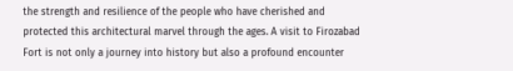the strength and resilience of the people who have cherished and protected this architectural marvel through the ages. A visit to Firozabad Fort is not only a journey into history but also a profound encounter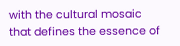with the cultural mosaic that defines the essence of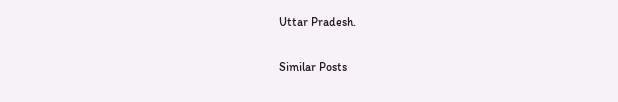Uttar Pradesh.

Similar Posts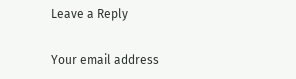Leave a Reply

Your email address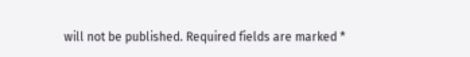will not be published. Required fields are marked *